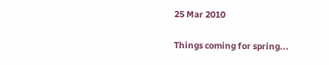25 Mar 2010

Things coming for spring...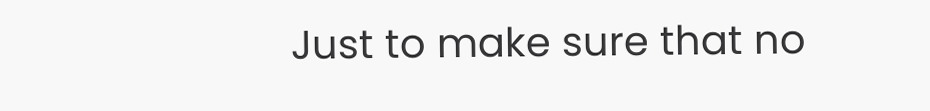Just to make sure that no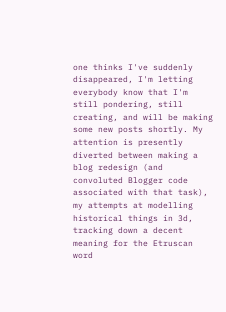one thinks I've suddenly disappeared, I'm letting everybody know that I'm still pondering, still creating, and will be making some new posts shortly. My attention is presently diverted between making a blog redesign (and convoluted Blogger code associated with that task), my attempts at modelling historical things in 3d, tracking down a decent meaning for the Etruscan word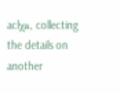aclχa, collecting the details on another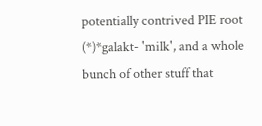potentially contrived PIE root (*)*galakt- 'milk', and a whole bunch of other stuff that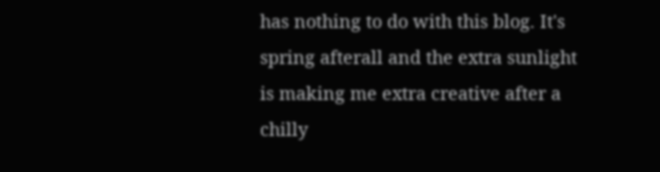has nothing to do with this blog. It's spring afterall and the extra sunlight is making me extra creative after a chilly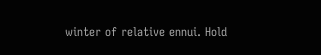winter of relative ennui. Hold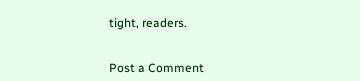tight, readers.


Post a Comment